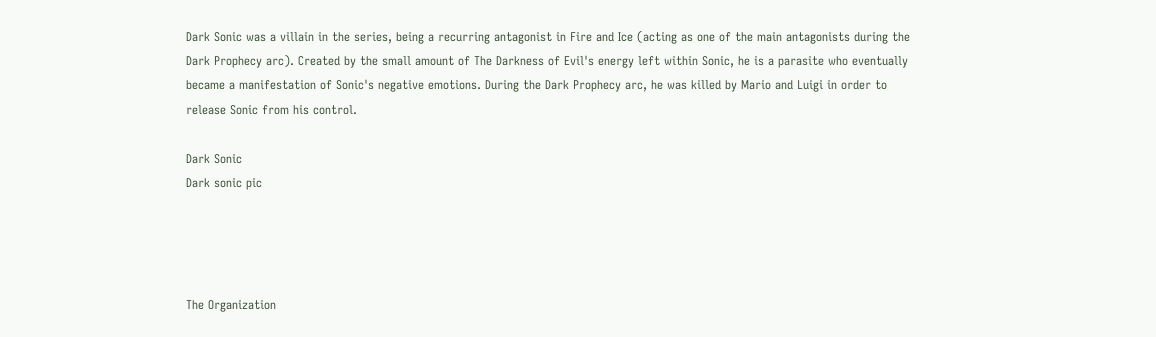Dark Sonic was a villain in the series, being a recurring antagonist in Fire and Ice (acting as one of the main antagonists during the Dark Prophecy arc). Created by the small amount of The Darkness of Evil's energy left within Sonic, he is a parasite who eventually became a manifestation of Sonic's negative emotions. During the Dark Prophecy arc, he was killed by Mario and Luigi in order to release Sonic from his control.

Dark Sonic
Dark sonic pic




The Organization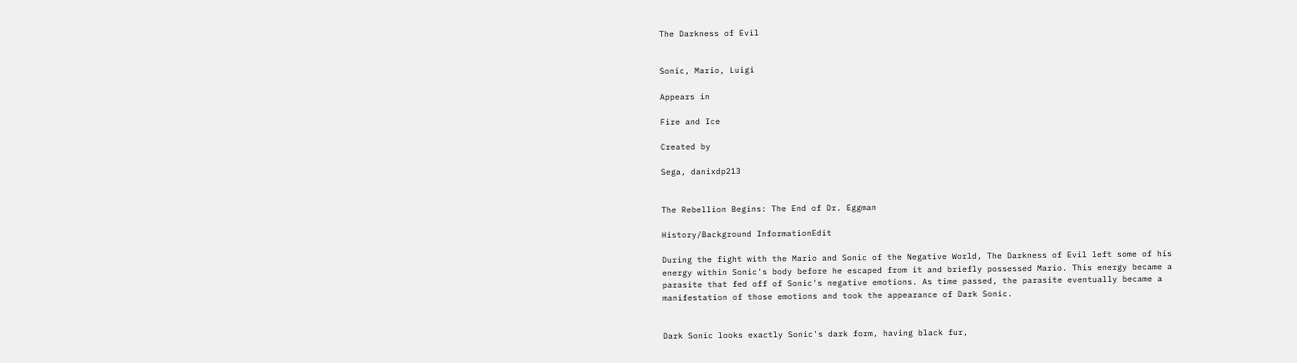The Darkness of Evil


Sonic, Mario, Luigi

Appears in

Fire and Ice

Created by

Sega, danixdp213


The Rebellion Begins: The End of Dr. Eggman

History/Background InformationEdit

During the fight with the Mario and Sonic of the Negative World, The Darkness of Evil left some of his energy within Sonic's body before he escaped from it and briefly possessed Mario. This energy became a parasite that fed off of Sonic's negative emotions. As time passed, the parasite eventually became a manifestation of those emotions and took the appearance of Dark Sonic.


Dark Sonic looks exactly Sonic's dark form, having black fur,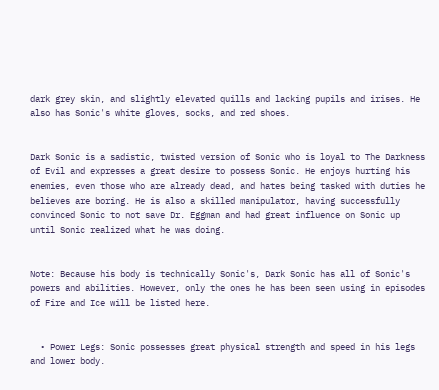dark grey skin, and slightly elevated quills and lacking pupils and irises. He also has Sonic's white gloves, socks, and red shoes.


Dark Sonic is a sadistic, twisted version of Sonic who is loyal to The Darkness of Evil and expresses a great desire to possess Sonic. He enjoys hurting his enemies, even those who are already dead, and hates being tasked with duties he believes are boring. He is also a skilled manipulator, having successfully convinced Sonic to not save Dr. Eggman and had great influence on Sonic up until Sonic realized what he was doing.


Note: Because his body is technically Sonic's, Dark Sonic has all of Sonic's powers and abilities. However, only the ones he has been seen using in episodes of Fire and Ice will be listed here.


  • Power Legs: Sonic possesses great physical strength and speed in his legs and lower body.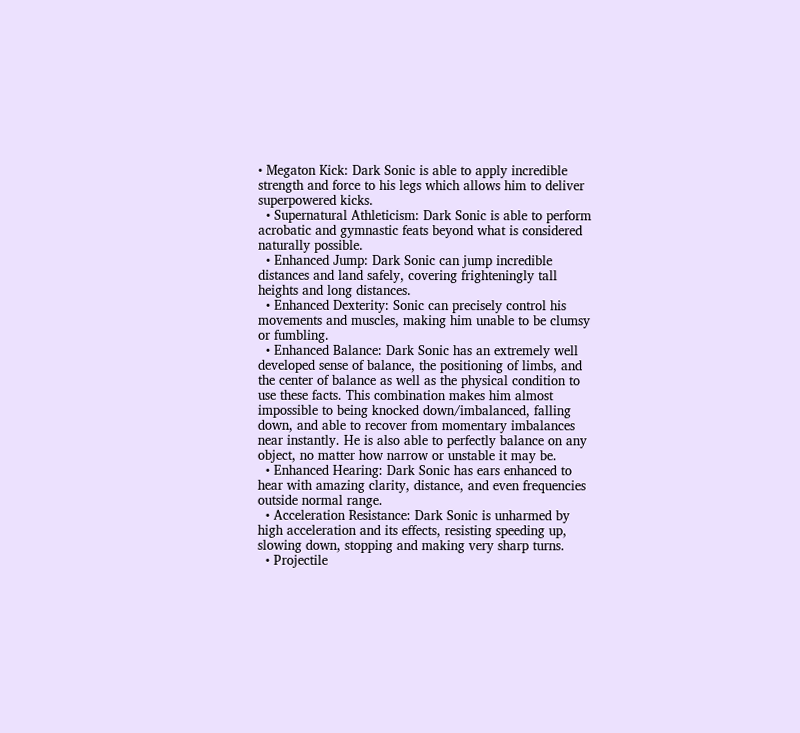• Megaton Kick: Dark Sonic is able to apply incredible strength and force to his legs which allows him to deliver superpowered kicks.
  • Supernatural Athleticism: Dark Sonic is able to perform acrobatic and gymnastic feats beyond what is considered naturally possible.
  • Enhanced Jump: Dark Sonic can jump incredible distances and land safely, covering frighteningly tall heights and long distances.
  • Enhanced Dexterity: Sonic can precisely control his movements and muscles, making him unable to be clumsy or fumbling.
  • Enhanced Balance: Dark Sonic has an extremely well developed sense of balance, the positioning of limbs, and the center of balance as well as the physical condition to use these facts. This combination makes him almost impossible to being knocked down/imbalanced, falling down, and able to recover from momentary imbalances near instantly. He is also able to perfectly balance on any object, no matter how narrow or unstable it may be.
  • Enhanced Hearing: Dark Sonic has ears enhanced to hear with amazing clarity, distance, and even frequencies outside normal range.
  • Acceleration Resistance: Dark Sonic is unharmed by high acceleration and its effects, resisting speeding up, slowing down, stopping and making very sharp turns.
  • Projectile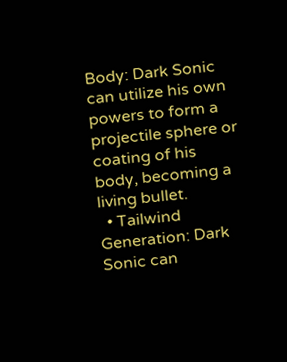Body: Dark Sonic can utilize his own powers to form a projectile sphere or coating of his body, becoming a living bullet.
  • Tailwind Generation: Dark Sonic can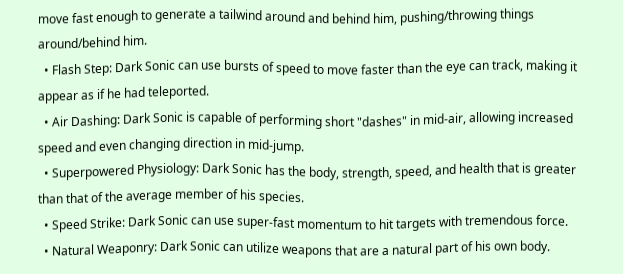move fast enough to generate a tailwind around and behind him, pushing/throwing things around/behind him.
  • Flash Step: Dark Sonic can use bursts of speed to move faster than the eye can track, making it appear as if he had teleported.
  • Air Dashing: Dark Sonic is capable of performing short "dashes" in mid-air, allowing increased speed and even changing direction in mid-jump.
  • Superpowered Physiology: Dark Sonic has the body, strength, speed, and health that is greater than that of the average member of his species.
  • Speed Strike: Dark Sonic can use super-fast momentum to hit targets with tremendous force.
  • Natural Weaponry: Dark Sonic can utilize weapons that are a natural part of his own body.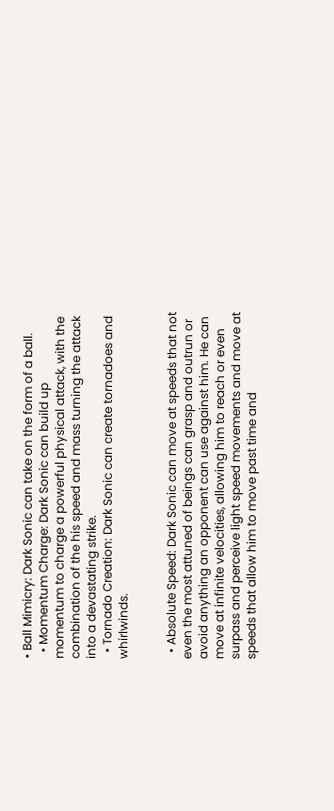• Ball Mimicry: Dark Sonic can take on the form of a ball.
  • Momentum Charge: Dark Sonic can build up momentum to charge a powerful physical attack, with the combination of the his speed and mass turning the attack into a devastating strike.
  • Tornado Creation: Dark Sonic can create tornadoes and whirlwinds.


  • Absolute Speed: Dark Sonic can move at speeds that not even the most attuned of beings can grasp and outrun or avoid anything an opponent can use against him. He can move at infinite velocities, allowing him to reach or even surpass and perceive light speed movements and move at speeds that allow him to move past time and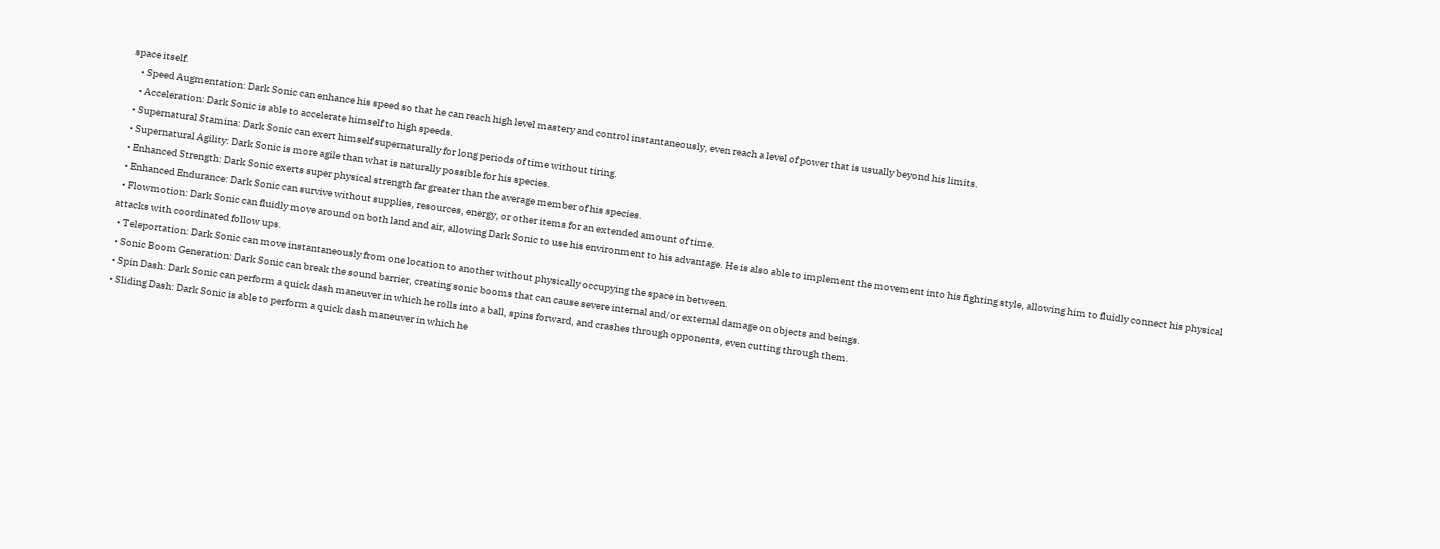space itself.
    • Speed Augmentation: Dark Sonic can enhance his speed so that he can reach high level mastery and control instantaneously, even reach a level of power that is usually beyond his limits.
    • Acceleration: Dark Sonic is able to accelerate himself to high speeds.
  • Supernatural Stamina: Dark Sonic can exert himself supernaturally for long periods of time without tiring.
  • Supernatural Agility: Dark Sonic is more agile than what is naturally possible for his species.
  • Enhanced Strength: Dark Sonic exerts super physical strength far greater than the average member of his species.
  • Enhanced Endurance: Dark Sonic can survive without supplies, resources, energy, or other items for an extended amount of time.
  • Flowmotion: Dark Sonic can fluidly move around on both land and air, allowing Dark Sonic to use his environment to his advantage. He is also able to implement the movement into his fighting style, allowing him to fluidly connect his physical attacks with coordinated follow ups.
  • Teleportation: Dark Sonic can move instantaneously from one location to another without physically occupying the space in between.
  • Sonic Boom Generation: Dark Sonic can break the sound barrier, creating sonic booms that can cause severe internal and/or external damage on objects and beings.
  • Spin Dash: Dark Sonic can perform a quick dash maneuver in which he rolls into a ball, spins forward, and crashes through opponents, even cutting through them.
  • Sliding Dash: Dark Sonic is able to perform a quick dash maneuver in which he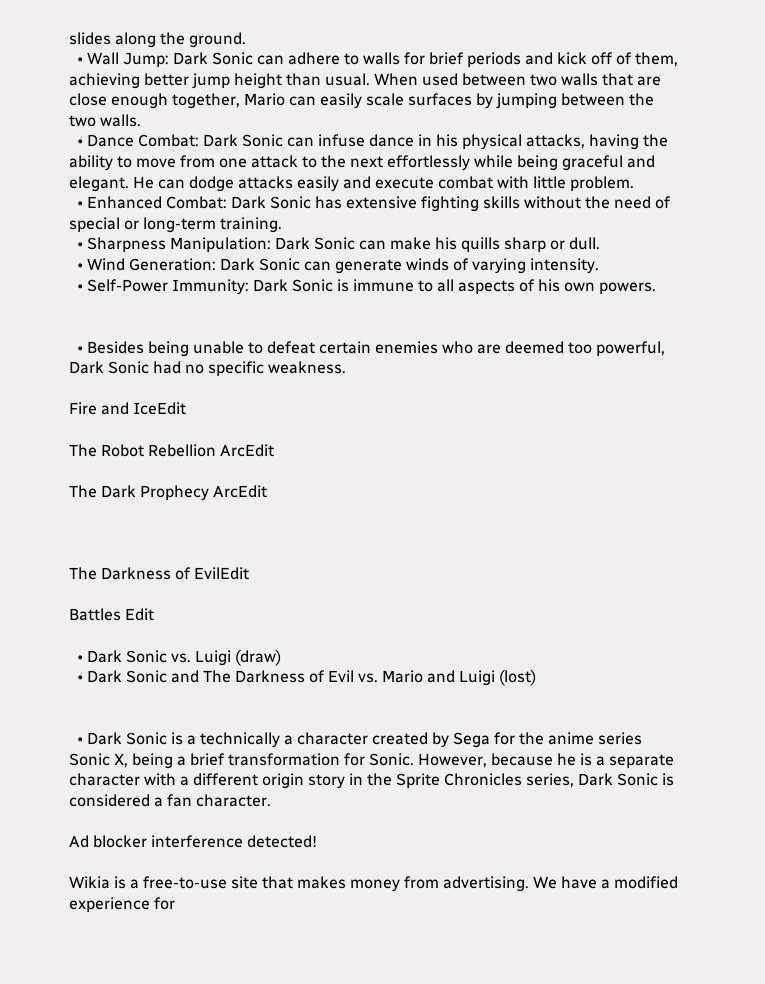slides along the ground.
  • Wall Jump: Dark Sonic can adhere to walls for brief periods and kick off of them, achieving better jump height than usual. When used between two walls that are close enough together, Mario can easily scale surfaces by jumping between the two walls.
  • Dance Combat: Dark Sonic can infuse dance in his physical attacks, having the ability to move from one attack to the next effortlessly while being graceful and elegant. He can dodge attacks easily and execute combat with little problem.
  • Enhanced Combat: Dark Sonic has extensive fighting skills without the need of special or long-term training.
  • Sharpness Manipulation: Dark Sonic can make his quills sharp or dull.
  • Wind Generation: Dark Sonic can generate winds of varying intensity.
  • Self-Power Immunity: Dark Sonic is immune to all aspects of his own powers.


  • Besides being unable to defeat certain enemies who are deemed too powerful, Dark Sonic had no specific weakness.

Fire and IceEdit

The Robot Rebellion ArcEdit

The Dark Prophecy ArcEdit



The Darkness of EvilEdit

Battles Edit

  • Dark Sonic vs. Luigi (draw)
  • Dark Sonic and The Darkness of Evil vs. Mario and Luigi (lost)


  • Dark Sonic is a technically a character created by Sega for the anime series Sonic X, being a brief transformation for Sonic. However, because he is a separate character with a different origin story in the Sprite Chronicles series, Dark Sonic is considered a fan character.

Ad blocker interference detected!

Wikia is a free-to-use site that makes money from advertising. We have a modified experience for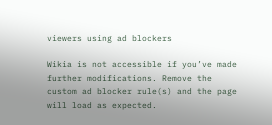viewers using ad blockers

Wikia is not accessible if you’ve made further modifications. Remove the custom ad blocker rule(s) and the page will load as expected.